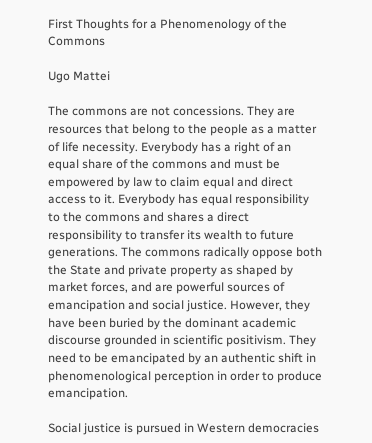First Thoughts for a Phenomenology of the Commons

Ugo Mattei

The commons are not concessions. They are resources that belong to the people as a matter of life necessity. Everybody has a right of an equal share of the commons and must be empowered by law to claim equal and direct access to it. Everybody has equal responsibility to the commons and shares a direct responsibility to transfer its wealth to future generations. The commons radically oppose both the State and private property as shaped by market forces, and are powerful sources of emancipation and social justice. However, they have been buried by the dominant academic discourse grounded in scientific positivism. They need to be emancipated by an authentic shift in phenomenological perception in order to produce emancipation.

Social justice is pursued in Western democracies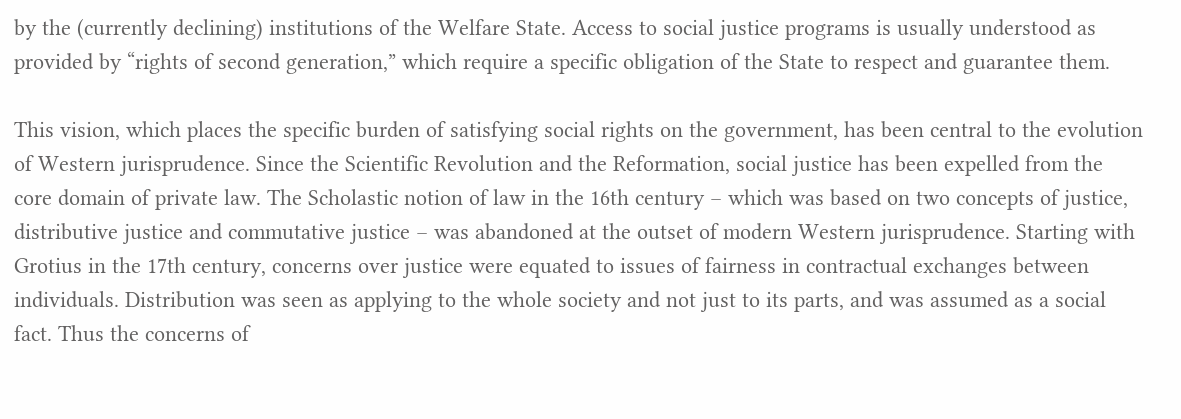by the (currently declining) institutions of the Welfare State. Access to social justice programs is usually understood as provided by “rights of second generation,” which require a specific obligation of the State to respect and guarantee them.

This vision, which places the specific burden of satisfying social rights on the government, has been central to the evolution of Western jurisprudence. Since the Scientific Revolution and the Reformation, social justice has been expelled from the core domain of private law. The Scholastic notion of law in the 16th century – which was based on two concepts of justice, distributive justice and commutative justice – was abandoned at the outset of modern Western jurisprudence. Starting with Grotius in the 17th century, concerns over justice were equated to issues of fairness in contractual exchanges between individuals. Distribution was seen as applying to the whole society and not just to its parts, and was assumed as a social fact. Thus the concerns of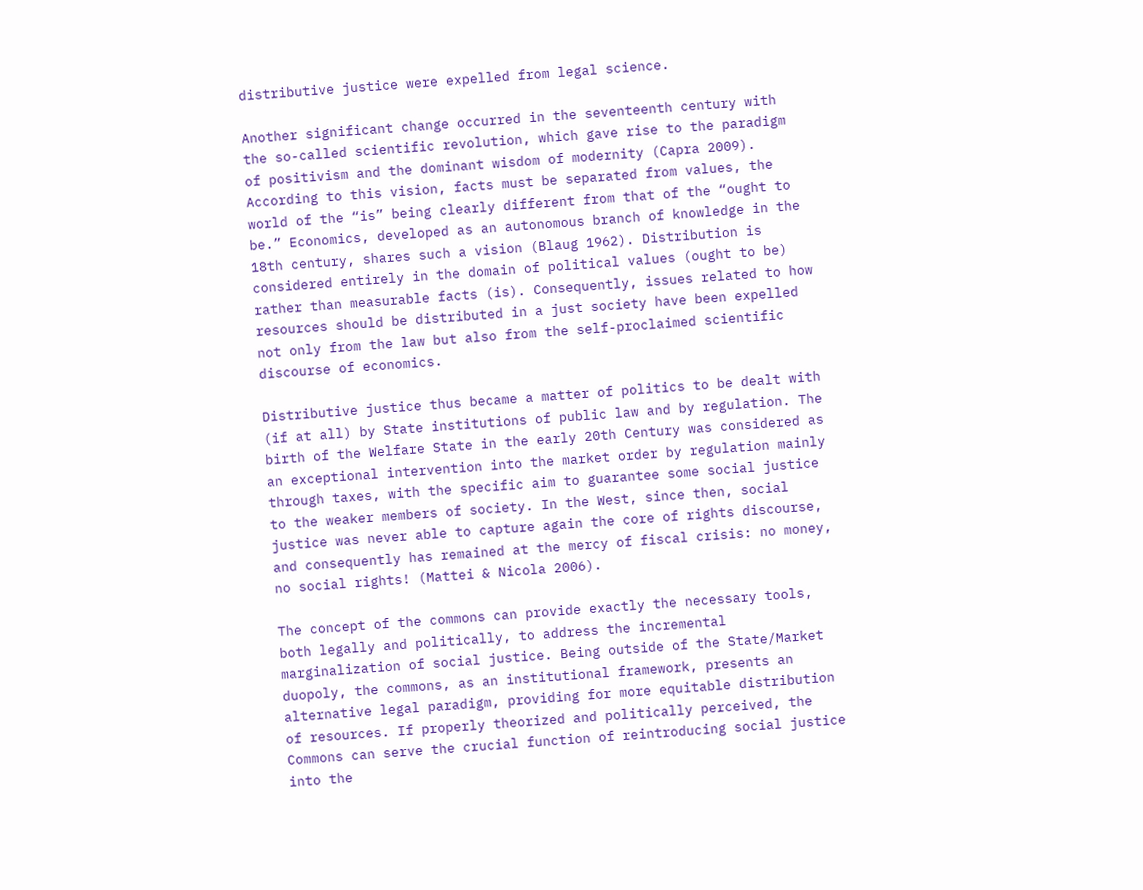distributive justice were expelled from legal science.

Another significant change occurred in the seventeenth century with the so-called scientific revolution, which gave rise to the paradigm of positivism and the dominant wisdom of modernity (Capra 2009). According to this vision, facts must be separated from values, the world of the “is” being clearly different from that of the “ought to be.” Economics, developed as an autonomous branch of knowledge in the 18th century, shares such a vision (Blaug 1962). Distribution is considered entirely in the domain of political values (ought to be) rather than measurable facts (is). Consequently, issues related to how resources should be distributed in a just society have been expelled not only from the law but also from the self-proclaimed scientific discourse of economics.

Distributive justice thus became a matter of politics to be dealt with (if at all) by State institutions of public law and by regulation. The birth of the Welfare State in the early 20th Century was considered as an exceptional intervention into the market order by regulation mainly through taxes, with the specific aim to guarantee some social justice to the weaker members of society. In the West, since then, social justice was never able to capture again the core of rights discourse, and consequently has remained at the mercy of fiscal crisis: no money, no social rights! (Mattei & Nicola 2006).

The concept of the commons can provide exactly the necessary tools, both legally and politically, to address the incremental marginalization of social justice. Being outside of the State/Market duopoly, the commons, as an institutional framework, presents an alternative legal paradigm, providing for more equitable distribution of resources. If properly theorized and politically perceived, the Commons can serve the crucial function of reintroducing social justice into the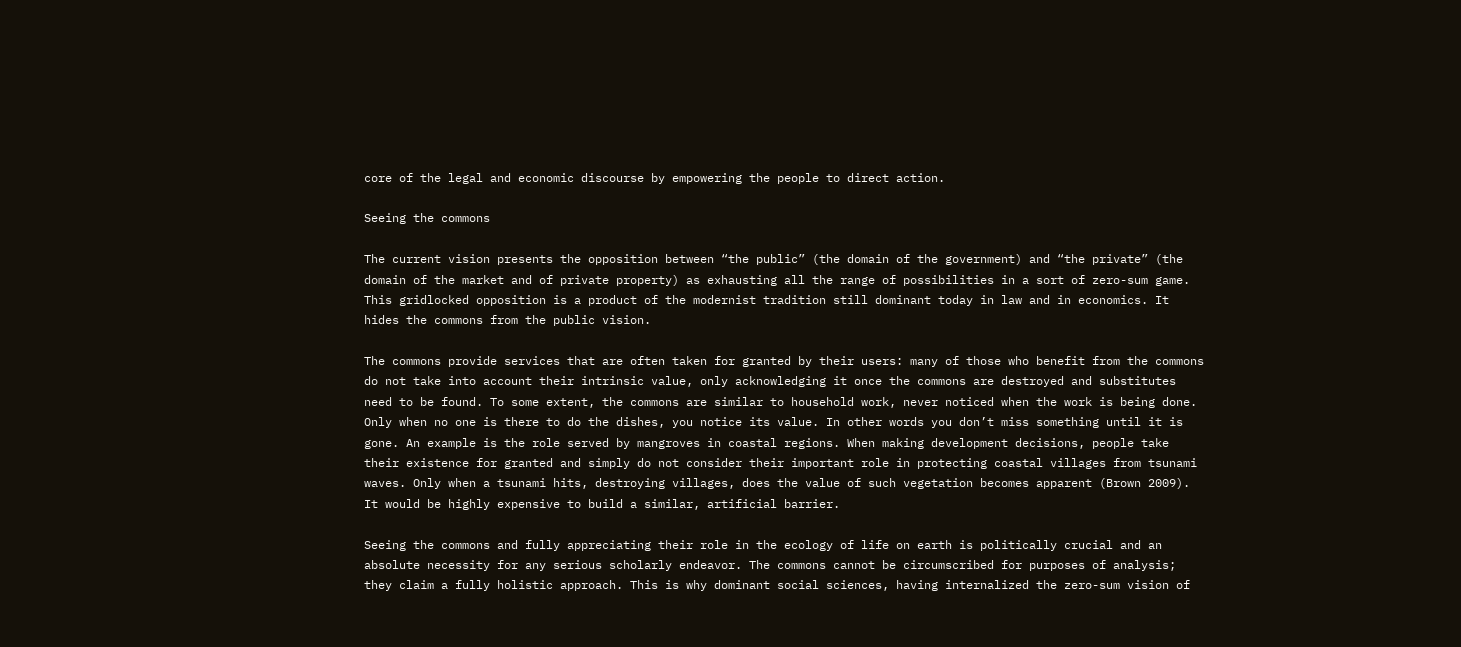core of the legal and economic discourse by empowering the people to direct action.

Seeing the commons

The current vision presents the opposition between “the public” (the domain of the government) and “the private” (the domain of the market and of private property) as exhausting all the range of possibilities in a sort of zero-sum game. This gridlocked opposition is a product of the modernist tradition still dominant today in law and in economics. It hides the commons from the public vision.

The commons provide services that are often taken for granted by their users: many of those who benefit from the commons do not take into account their intrinsic value, only acknowledging it once the commons are destroyed and substitutes need to be found. To some extent, the commons are similar to household work, never noticed when the work is being done. Only when no one is there to do the dishes, you notice its value. In other words you don’t miss something until it is gone. An example is the role served by mangroves in coastal regions. When making development decisions, people take their existence for granted and simply do not consider their important role in protecting coastal villages from tsunami waves. Only when a tsunami hits, destroying villages, does the value of such vegetation becomes apparent (Brown 2009). It would be highly expensive to build a similar, artificial barrier.

Seeing the commons and fully appreciating their role in the ecology of life on earth is politically crucial and an absolute necessity for any serious scholarly endeavor. The commons cannot be circumscribed for purposes of analysis; they claim a fully holistic approach. This is why dominant social sciences, having internalized the zero-sum vision of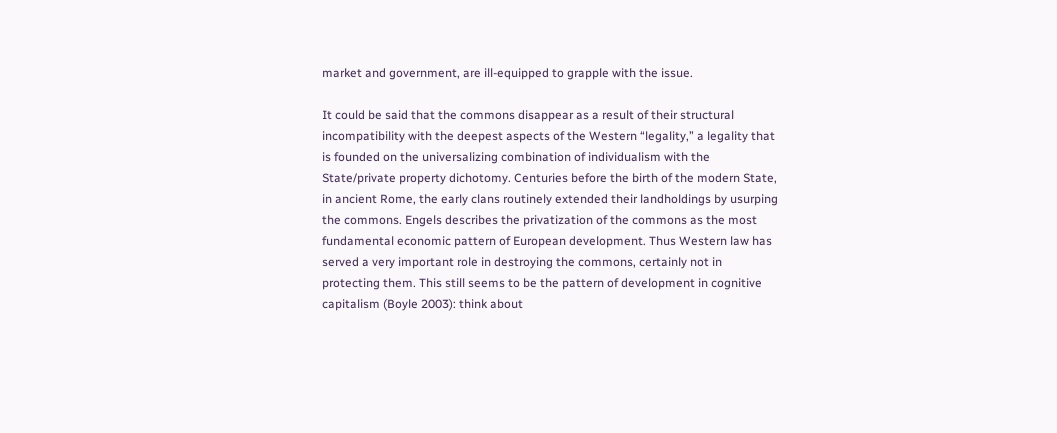market and government, are ill-equipped to grapple with the issue.

It could be said that the commons disappear as a result of their structural incompatibility with the deepest aspects of the Western “legality,” a legality that is founded on the universalizing combination of individualism with the State/private property dichotomy. Centuries before the birth of the modern State, in ancient Rome, the early clans routinely extended their landholdings by usurping the commons. Engels describes the privatization of the commons as the most fundamental economic pattern of European development. Thus Western law has served a very important role in destroying the commons, certainly not in protecting them. This still seems to be the pattern of development in cognitive capitalism (Boyle 2003): think about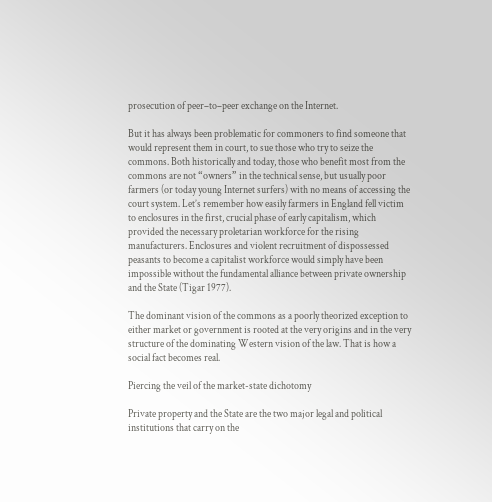prosecution of peer–to–peer exchange on the Internet.

But it has always been problematic for commoners to find someone that would represent them in court, to sue those who try to seize the commons. Both historically and today, those who benefit most from the commons are not “owners” in the technical sense, but usually poor farmers (or today young Internet surfers) with no means of accessing the court system. Let’s remember how easily farmers in England fell victim to enclosures in the first, crucial phase of early capitalism, which provided the necessary proletarian workforce for the rising manufacturers. Enclosures and violent recruitment of dispossessed peasants to become a capitalist workforce would simply have been impossible without the fundamental alliance between private ownership and the State (Tigar 1977).

The dominant vision of the commons as a poorly theorized exception to either market or government is rooted at the very origins and in the very structure of the dominating Western vision of the law. That is how a social fact becomes real.

Piercing the veil of the market-state dichotomy

Private property and the State are the two major legal and political institutions that carry on the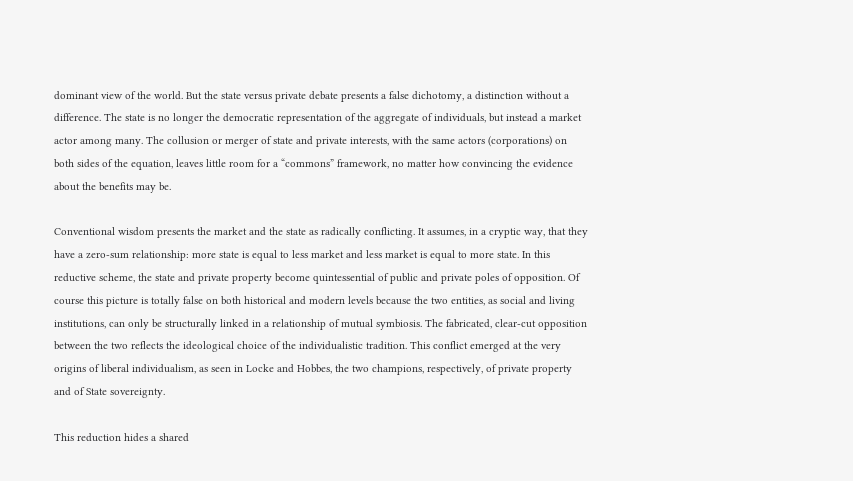dominant view of the world. But the state versus private debate presents a false dichotomy, a distinction without a difference. The state is no longer the democratic representation of the aggregate of individuals, but instead a market actor among many. The collusion or merger of state and private interests, with the same actors (corporations) on both sides of the equation, leaves little room for a “commons” framework, no matter how convincing the evidence about the benefits may be.

Conventional wisdom presents the market and the state as radically conflicting. It assumes, in a cryptic way, that they have a zero-sum relationship: more state is equal to less market and less market is equal to more state. In this reductive scheme, the state and private property become quintessential of public and private poles of opposition. Of course this picture is totally false on both historical and modern levels because the two entities, as social and living institutions, can only be structurally linked in a relationship of mutual symbiosis. The fabricated, clear-cut opposition between the two reflects the ideological choice of the individualistic tradition. This conflict emerged at the very origins of liberal individualism, as seen in Locke and Hobbes, the two champions, respectively, of private property and of State sovereignty.

This reduction hides a shared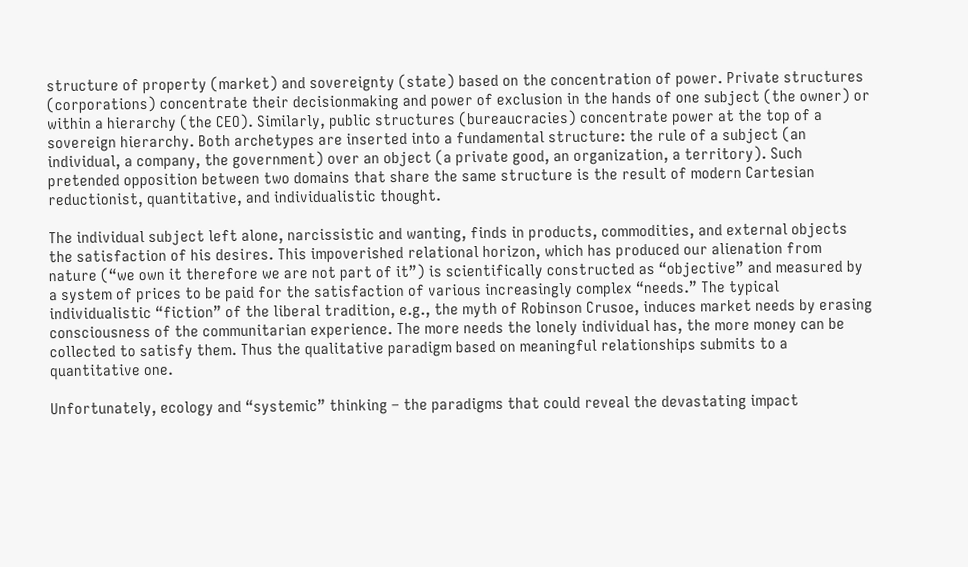structure of property (market) and sovereignty (state) based on the concentration of power. Private structures (corporations) concentrate their decisionmaking and power of exclusion in the hands of one subject (the owner) or within a hierarchy (the CEO). Similarly, public structures (bureaucracies) concentrate power at the top of a sovereign hierarchy. Both archetypes are inserted into a fundamental structure: the rule of a subject (an individual, a company, the government) over an object (a private good, an organization, a territory). Such pretended opposition between two domains that share the same structure is the result of modern Cartesian reductionist, quantitative, and individualistic thought.

The individual subject left alone, narcissistic and wanting, finds in products, commodities, and external objects the satisfaction of his desires. This impoverished relational horizon, which has produced our alienation from nature (“we own it therefore we are not part of it”) is scientifically constructed as “objective” and measured by a system of prices to be paid for the satisfaction of various increasingly complex “needs.” The typical individualistic “fiction” of the liberal tradition, e.g., the myth of Robinson Crusoe, induces market needs by erasing consciousness of the communitarian experience. The more needs the lonely individual has, the more money can be collected to satisfy them. Thus the qualitative paradigm based on meaningful relationships submits to a quantitative one.

Unfortunately, ecology and “systemic” thinking – the paradigms that could reveal the devastating impact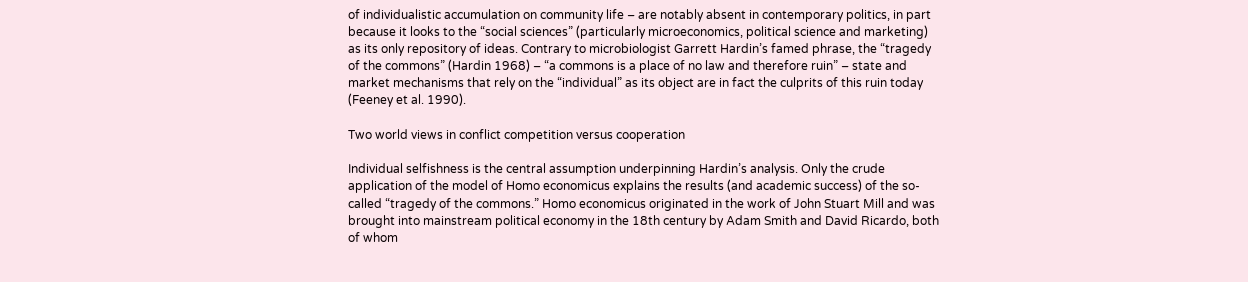of individualistic accumulation on community life – are notably absent in contemporary politics, in part because it looks to the “social sciences” (particularly microeconomics, political science and marketing) as its only repository of ideas. Contrary to microbiologist Garrett Hardin’s famed phrase, the “tragedy of the commons” (Hardin 1968) – “a commons is a place of no law and therefore ruin” – state and market mechanisms that rely on the “individual” as its object are in fact the culprits of this ruin today (Feeney et al. 1990).

Two world views in conflict competition versus cooperation

Individual selfishness is the central assumption underpinning Hardin’s analysis. Only the crude application of the model of Homo economicus explains the results (and academic success) of the so-called “tragedy of the commons.” Homo economicus originated in the work of John Stuart Mill and was brought into mainstream political economy in the 18th century by Adam Smith and David Ricardo, both of whom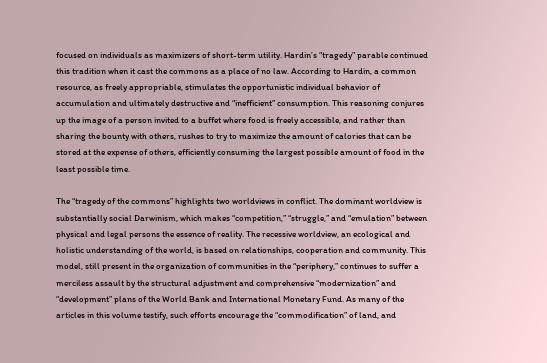focused on individuals as maximizers of short-term utility. Hardin’s “tragedy” parable continued this tradition when it cast the commons as a place of no law. According to Hardin, a common resource, as freely appropriable, stimulates the opportunistic individual behavior of accumulation and ultimately destructive and “inefficient” consumption. This reasoning conjures up the image of a person invited to a buffet where food is freely accessible, and rather than sharing the bounty with others, rushes to try to maximize the amount of calories that can be stored at the expense of others, efficiently consuming the largest possible amount of food in the least possible time.

The “tragedy of the commons” highlights two worldviews in conflict. The dominant worldview is substantially social Darwinism, which makes “competition,” “struggle,” and “emulation” between physical and legal persons the essence of reality. The recessive worldview, an ecological and holistic understanding of the world, is based on relationships, cooperation and community. This model, still present in the organization of communities in the “periphery,” continues to suffer a merciless assault by the structural adjustment and comprehensive “modernization” and “development” plans of the World Bank and International Monetary Fund. As many of the articles in this volume testify, such efforts encourage the “commodification” of land, and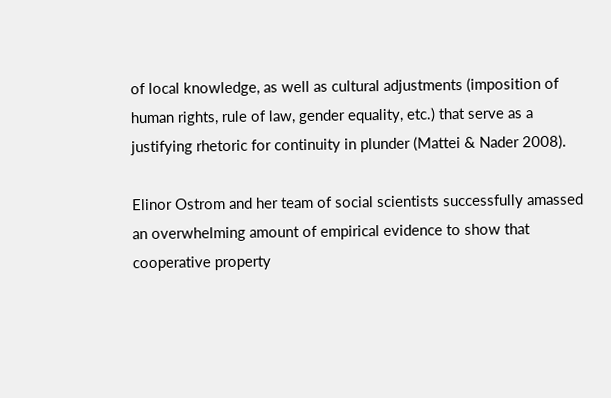of local knowledge, as well as cultural adjustments (imposition of human rights, rule of law, gender equality, etc.) that serve as a justifying rhetoric for continuity in plunder (Mattei & Nader 2008).

Elinor Ostrom and her team of social scientists successfully amassed an overwhelming amount of empirical evidence to show that cooperative property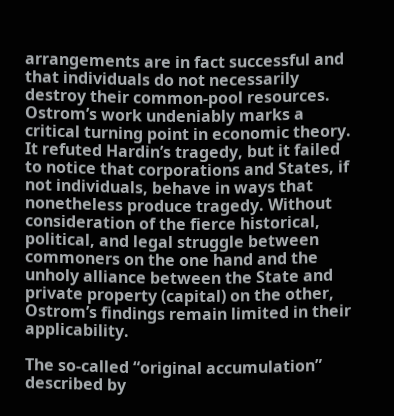arrangements are in fact successful and that individuals do not necessarily destroy their common-pool resources. Ostrom’s work undeniably marks a critical turning point in economic theory. It refuted Hardin’s tragedy, but it failed to notice that corporations and States, if not individuals, behave in ways that nonetheless produce tragedy. Without consideration of the fierce historical, political, and legal struggle between commoners on the one hand and the unholy alliance between the State and private property (capital) on the other, Ostrom’s findings remain limited in their applicability.

The so-called “original accumulation” described by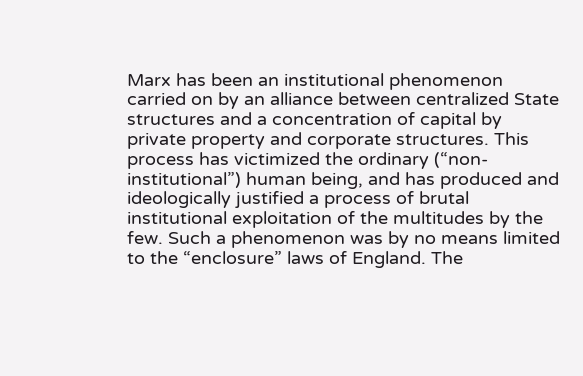Marx has been an institutional phenomenon carried on by an alliance between centralized State structures and a concentration of capital by private property and corporate structures. This process has victimized the ordinary (“non-institutional”) human being, and has produced and ideologically justified a process of brutal institutional exploitation of the multitudes by the few. Such a phenomenon was by no means limited to the “enclosure” laws of England. The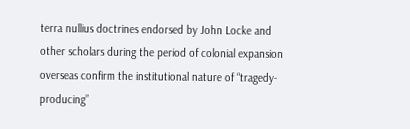terra nullius doctrines endorsed by John Locke and other scholars during the period of colonial expansion overseas confirm the institutional nature of “tragedy-producing”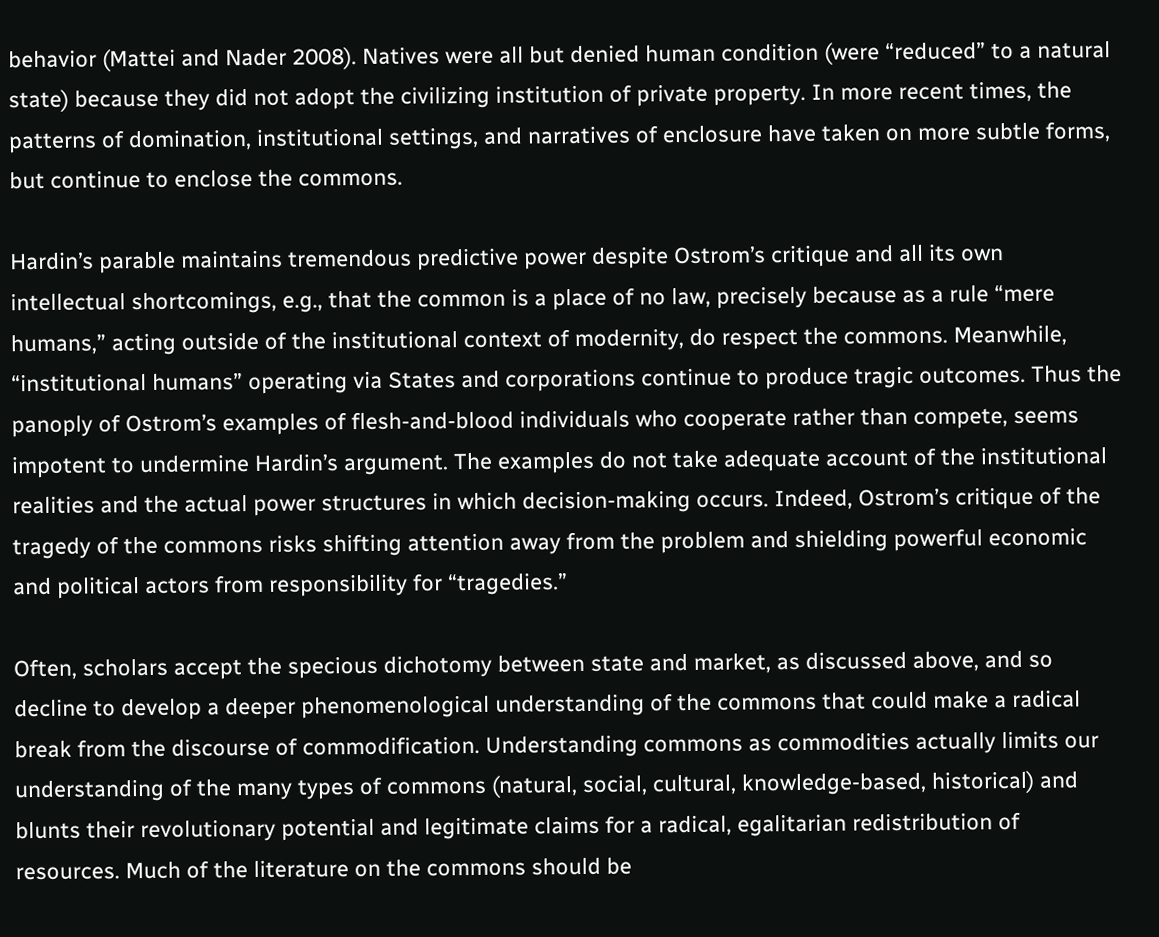behavior (Mattei and Nader 2008). Natives were all but denied human condition (were “reduced” to a natural state) because they did not adopt the civilizing institution of private property. In more recent times, the patterns of domination, institutional settings, and narratives of enclosure have taken on more subtle forms, but continue to enclose the commons.

Hardin’s parable maintains tremendous predictive power despite Ostrom’s critique and all its own intellectual shortcomings, e.g., that the common is a place of no law, precisely because as a rule “mere humans,” acting outside of the institutional context of modernity, do respect the commons. Meanwhile, “institutional humans” operating via States and corporations continue to produce tragic outcomes. Thus the panoply of Ostrom’s examples of flesh-and-blood individuals who cooperate rather than compete, seems impotent to undermine Hardin’s argument. The examples do not take adequate account of the institutional realities and the actual power structures in which decision-making occurs. Indeed, Ostrom’s critique of the tragedy of the commons risks shifting attention away from the problem and shielding powerful economic and political actors from responsibility for “tragedies.”

Often, scholars accept the specious dichotomy between state and market, as discussed above, and so decline to develop a deeper phenomenological understanding of the commons that could make a radical break from the discourse of commodification. Understanding commons as commodities actually limits our understanding of the many types of commons (natural, social, cultural, knowledge-based, historical) and blunts their revolutionary potential and legitimate claims for a radical, egalitarian redistribution of resources. Much of the literature on the commons should be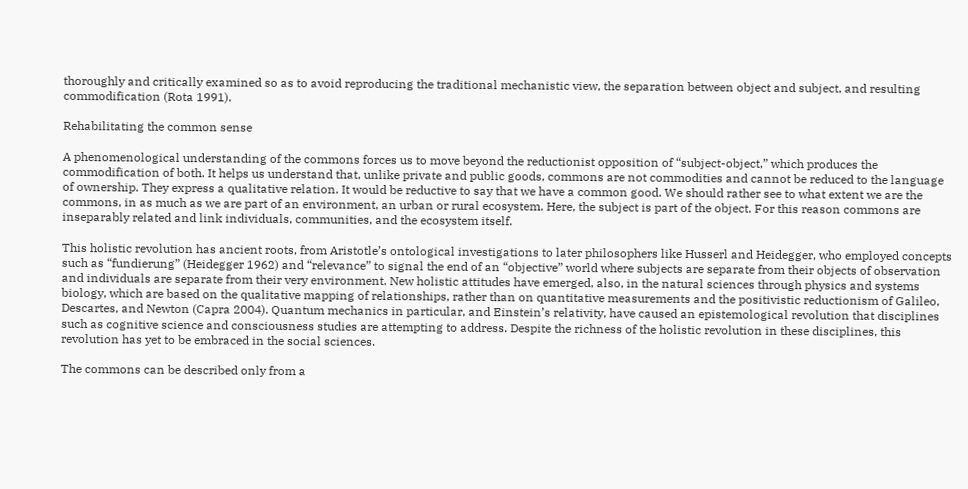thoroughly and critically examined so as to avoid reproducing the traditional mechanistic view, the separation between object and subject, and resulting commodification (Rota 1991).

Rehabilitating the common sense

A phenomenological understanding of the commons forces us to move beyond the reductionist opposition of “subject-object,” which produces the commodification of both. It helps us understand that, unlike private and public goods, commons are not commodities and cannot be reduced to the language of ownership. They express a qualitative relation. It would be reductive to say that we have a common good. We should rather see to what extent we are the commons, in as much as we are part of an environment, an urban or rural ecosystem. Here, the subject is part of the object. For this reason commons are inseparably related and link individuals, communities, and the ecosystem itself.

This holistic revolution has ancient roots, from Aristotle’s ontological investigations to later philosophers like Husserl and Heidegger, who employed concepts such as “fundierung” (Heidegger 1962) and “relevance” to signal the end of an “objective” world where subjects are separate from their objects of observation and individuals are separate from their very environment. New holistic attitudes have emerged, also, in the natural sciences through physics and systems biology, which are based on the qualitative mapping of relationships, rather than on quantitative measurements and the positivistic reductionism of Galileo, Descartes, and Newton (Capra 2004). Quantum mechanics in particular, and Einstein’s relativity, have caused an epistemological revolution that disciplines such as cognitive science and consciousness studies are attempting to address. Despite the richness of the holistic revolution in these disciplines, this revolution has yet to be embraced in the social sciences.

The commons can be described only from a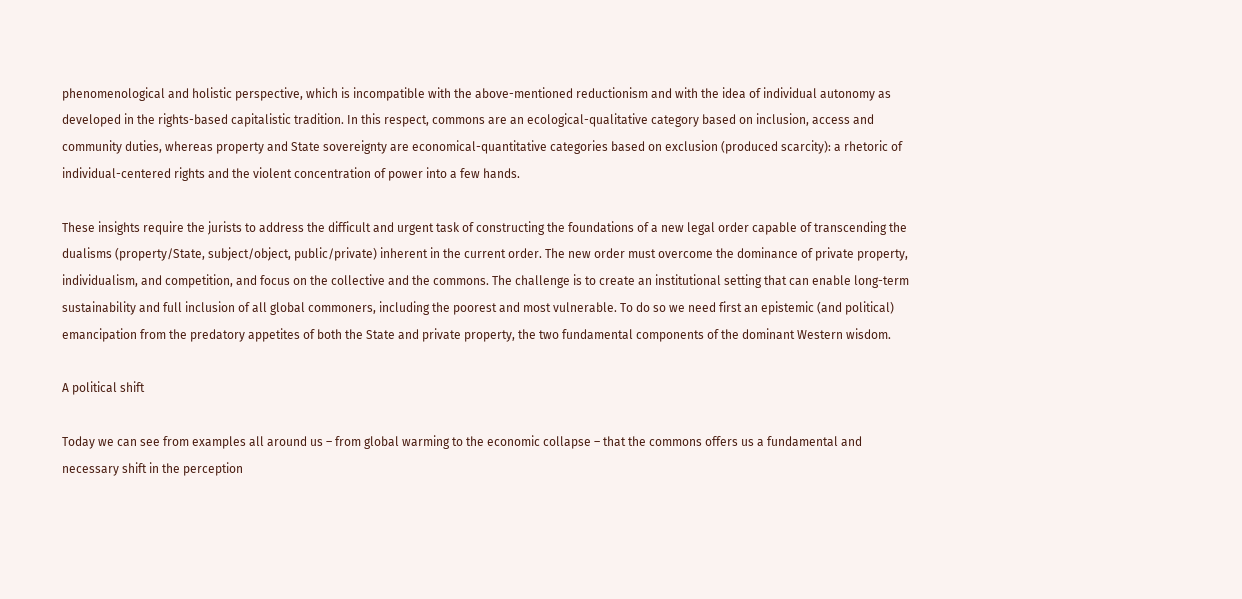phenomenological and holistic perspective, which is incompatible with the above-mentioned reductionism and with the idea of individual autonomy as developed in the rights-based capitalistic tradition. In this respect, commons are an ecological-qualitative category based on inclusion, access and community duties, whereas property and State sovereignty are economical-quantitative categories based on exclusion (produced scarcity): a rhetoric of individual-centered rights and the violent concentration of power into a few hands.

These insights require the jurists to address the difficult and urgent task of constructing the foundations of a new legal order capable of transcending the dualisms (property/State, subject/object, public/private) inherent in the current order. The new order must overcome the dominance of private property, individualism, and competition, and focus on the collective and the commons. The challenge is to create an institutional setting that can enable long-term sustainability and full inclusion of all global commoners, including the poorest and most vulnerable. To do so we need first an epistemic (and political) emancipation from the predatory appetites of both the State and private property, the two fundamental components of the dominant Western wisdom.

A political shift

Today we can see from examples all around us – from global warming to the economic collapse – that the commons offers us a fundamental and necessary shift in the perception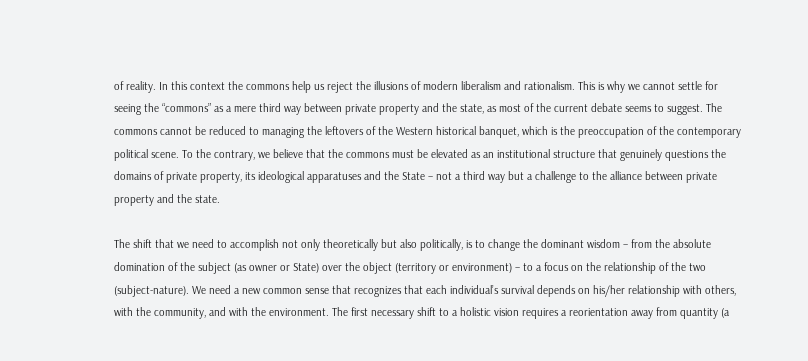of reality. In this context the commons help us reject the illusions of modern liberalism and rationalism. This is why we cannot settle for seeing the “commons” as a mere third way between private property and the state, as most of the current debate seems to suggest. The commons cannot be reduced to managing the leftovers of the Western historical banquet, which is the preoccupation of the contemporary political scene. To the contrary, we believe that the commons must be elevated as an institutional structure that genuinely questions the domains of private property, its ideological apparatuses and the State – not a third way but a challenge to the alliance between private property and the state.

The shift that we need to accomplish not only theoretically but also politically, is to change the dominant wisdom – from the absolute domination of the subject (as owner or State) over the object (territory or environment) – to a focus on the relationship of the two (subject-nature). We need a new common sense that recognizes that each individual’s survival depends on his/her relationship with others, with the community, and with the environment. The first necessary shift to a holistic vision requires a reorientation away from quantity (a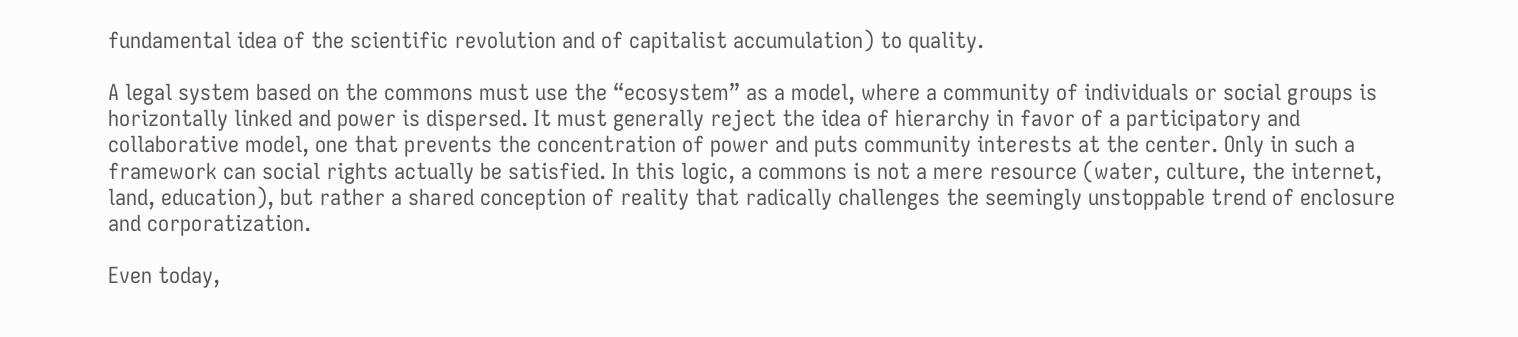fundamental idea of the scientific revolution and of capitalist accumulation) to quality.

A legal system based on the commons must use the “ecosystem” as a model, where a community of individuals or social groups is horizontally linked and power is dispersed. It must generally reject the idea of hierarchy in favor of a participatory and collaborative model, one that prevents the concentration of power and puts community interests at the center. Only in such a framework can social rights actually be satisfied. In this logic, a commons is not a mere resource (water, culture, the internet, land, education), but rather a shared conception of reality that radically challenges the seemingly unstoppable trend of enclosure and corporatization.

Even today,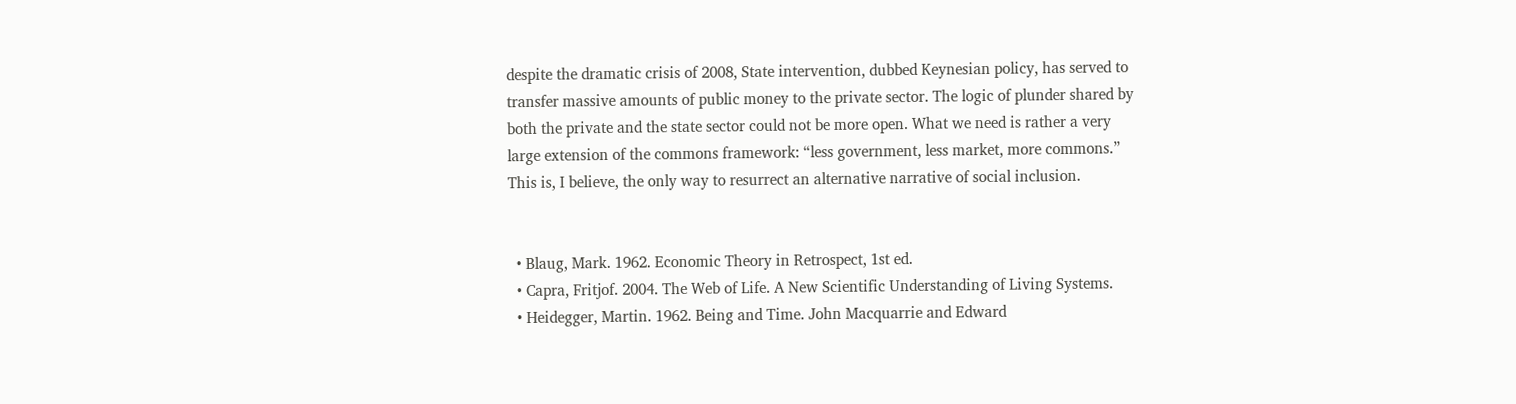despite the dramatic crisis of 2008, State intervention, dubbed Keynesian policy, has served to transfer massive amounts of public money to the private sector. The logic of plunder shared by both the private and the state sector could not be more open. What we need is rather a very large extension of the commons framework: “less government, less market, more commons.” This is, I believe, the only way to resurrect an alternative narrative of social inclusion.


  • Blaug, Mark. 1962. Economic Theory in Retrospect, 1st ed.
  • Capra, Fritjof. 2004. The Web of Life. A New Scientific Understanding of Living Systems.
  • Heidegger, Martin. 1962. Being and Time. John Macquarrie and Edward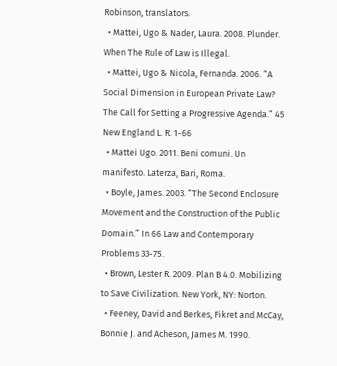Robinson, translators.
  • Mattei, Ugo & Nader, Laura. 2008. Plunder. When The Rule of Law is Illegal.
  • Mattei, Ugo & Nicola, Fernanda. 2006. “A Social Dimension in European Private Law? The Call for Setting a Progressive Agenda.” 45 New England L. R. 1-66
  • Mattei Ugo. 2011. Beni comuni. Un manifesto. Laterza, Bari, Roma.
  • Boyle, James. 2003. “The Second Enclosure Movement and the Construction of the Public Domain.” In 66 Law and Contemporary Problems 33-75.
  • Brown, Lester R. 2009. Plan B 4.0. Mobilizing to Save Civilization. New York, NY: Norton.
  • Feeney, David and Berkes, Fikret and McCay, Bonnie J. and Acheson, James M. 1990.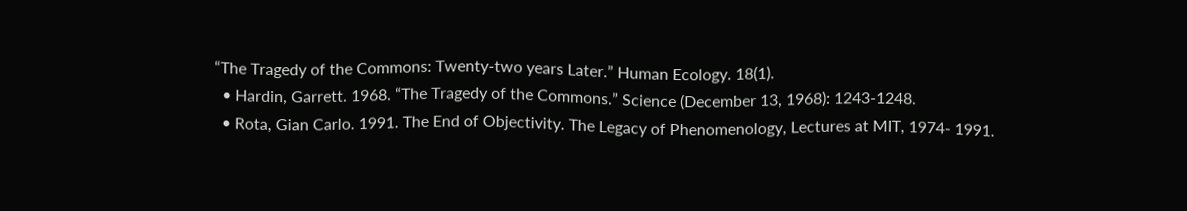“The Tragedy of the Commons: Twenty-two years Later.” Human Ecology. 18(1).
  • Hardin, Garrett. 1968. “The Tragedy of the Commons.” Science (December 13, 1968): 1243-1248.
  • Rota, Gian Carlo. 1991. The End of Objectivity. The Legacy of Phenomenology, Lectures at MIT, 1974- 1991.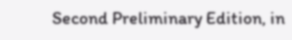Second Preliminary Edition, in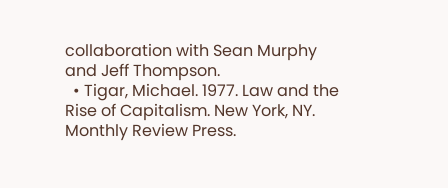collaboration with Sean Murphy and Jeff Thompson.
  • Tigar, Michael. 1977. Law and the Rise of Capitalism. New York, NY. Monthly Review Press.